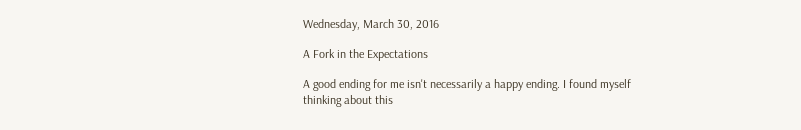Wednesday, March 30, 2016

A Fork in the Expectations

A good ending for me isn't necessarily a happy ending. I found myself thinking about this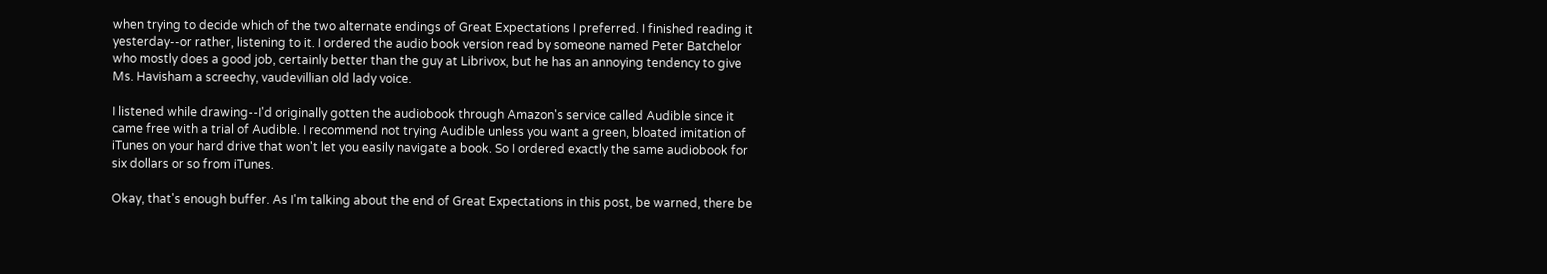when trying to decide which of the two alternate endings of Great Expectations I preferred. I finished reading it yesterday--or rather, listening to it. I ordered the audio book version read by someone named Peter Batchelor who mostly does a good job, certainly better than the guy at Librivox, but he has an annoying tendency to give Ms. Havisham a screechy, vaudevillian old lady voice.

I listened while drawing--I'd originally gotten the audiobook through Amazon's service called Audible since it came free with a trial of Audible. I recommend not trying Audible unless you want a green, bloated imitation of iTunes on your hard drive that won't let you easily navigate a book. So I ordered exactly the same audiobook for six dollars or so from iTunes.

Okay, that's enough buffer. As I'm talking about the end of Great Expectations in this post, be warned, there be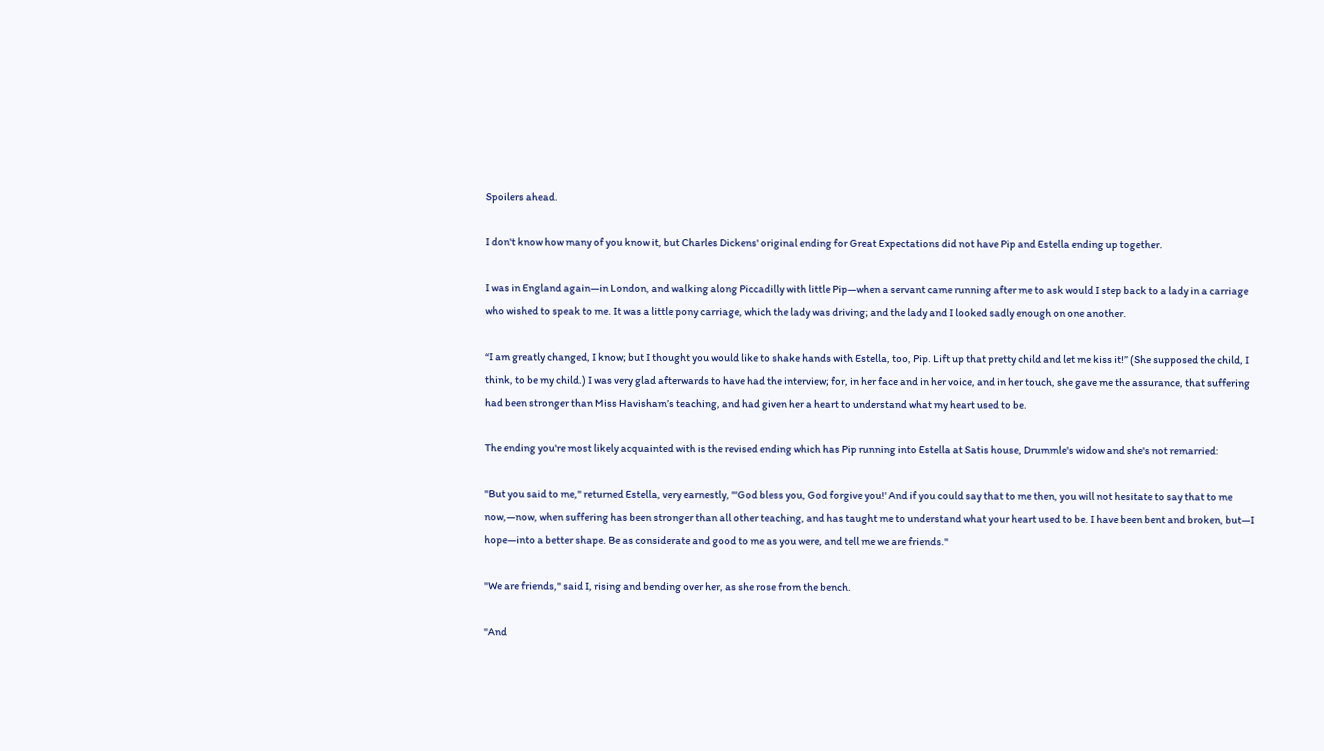Spoilers ahead.

I don't know how many of you know it, but Charles Dickens' original ending for Great Expectations did not have Pip and Estella ending up together.

I was in England again—in London, and walking along Piccadilly with little Pip—when a servant came running after me to ask would I step back to a lady in a carriage who wished to speak to me. It was a little pony carriage, which the lady was driving; and the lady and I looked sadly enough on one another.

“I am greatly changed, I know; but I thought you would like to shake hands with Estella, too, Pip. Lift up that pretty child and let me kiss it!” (She supposed the child, I think, to be my child.) I was very glad afterwards to have had the interview; for, in her face and in her voice, and in her touch, she gave me the assurance, that suffering had been stronger than Miss Havisham’s teaching, and had given her a heart to understand what my heart used to be.

The ending you're most likely acquainted with is the revised ending which has Pip running into Estella at Satis house, Drummle's widow and she's not remarried:

"But you said to me," returned Estella, very earnestly, "'God bless you, God forgive you!' And if you could say that to me then, you will not hesitate to say that to me now,—now, when suffering has been stronger than all other teaching, and has taught me to understand what your heart used to be. I have been bent and broken, but—I hope—into a better shape. Be as considerate and good to me as you were, and tell me we are friends."

"We are friends," said I, rising and bending over her, as she rose from the bench.

"And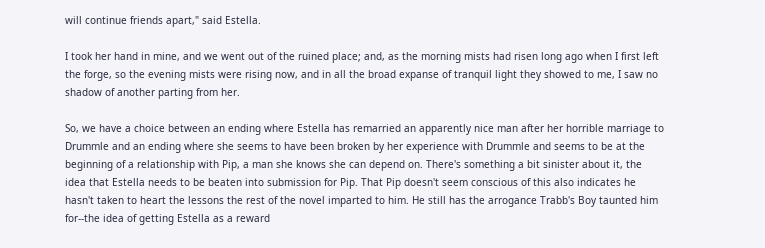will continue friends apart," said Estella.

I took her hand in mine, and we went out of the ruined place; and, as the morning mists had risen long ago when I first left the forge, so the evening mists were rising now, and in all the broad expanse of tranquil light they showed to me, I saw no shadow of another parting from her.

So, we have a choice between an ending where Estella has remarried an apparently nice man after her horrible marriage to Drummle and an ending where she seems to have been broken by her experience with Drummle and seems to be at the beginning of a relationship with Pip, a man she knows she can depend on. There's something a bit sinister about it, the idea that Estella needs to be beaten into submission for Pip. That Pip doesn't seem conscious of this also indicates he hasn't taken to heart the lessons the rest of the novel imparted to him. He still has the arrogance Trabb's Boy taunted him for--the idea of getting Estella as a reward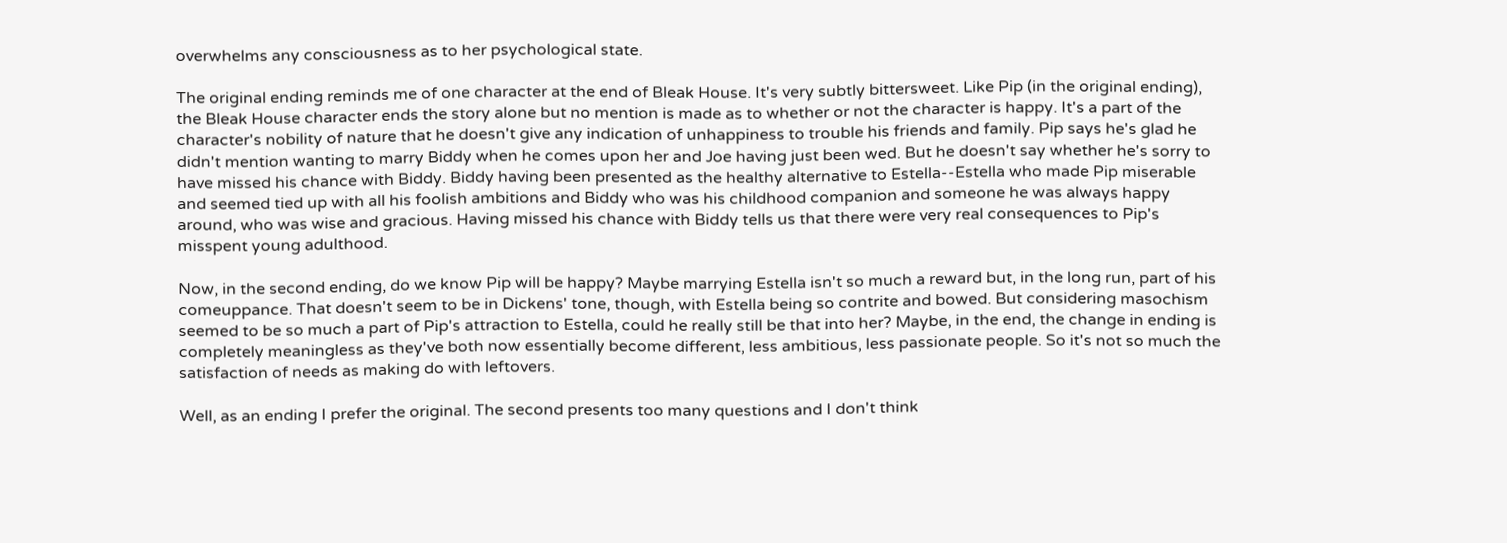overwhelms any consciousness as to her psychological state.

The original ending reminds me of one character at the end of Bleak House. It's very subtly bittersweet. Like Pip (in the original ending), the Bleak House character ends the story alone but no mention is made as to whether or not the character is happy. It's a part of the character's nobility of nature that he doesn't give any indication of unhappiness to trouble his friends and family. Pip says he's glad he didn't mention wanting to marry Biddy when he comes upon her and Joe having just been wed. But he doesn't say whether he's sorry to have missed his chance with Biddy. Biddy having been presented as the healthy alternative to Estella--Estella who made Pip miserable and seemed tied up with all his foolish ambitions and Biddy who was his childhood companion and someone he was always happy around, who was wise and gracious. Having missed his chance with Biddy tells us that there were very real consequences to Pip's misspent young adulthood.

Now, in the second ending, do we know Pip will be happy? Maybe marrying Estella isn't so much a reward but, in the long run, part of his comeuppance. That doesn't seem to be in Dickens' tone, though, with Estella being so contrite and bowed. But considering masochism seemed to be so much a part of Pip's attraction to Estella, could he really still be that into her? Maybe, in the end, the change in ending is completely meaningless as they've both now essentially become different, less ambitious, less passionate people. So it's not so much the satisfaction of needs as making do with leftovers.

Well, as an ending I prefer the original. The second presents too many questions and I don't think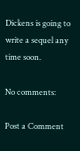Dickens is going to write a sequel any time soon.

No comments:

Post a Comment